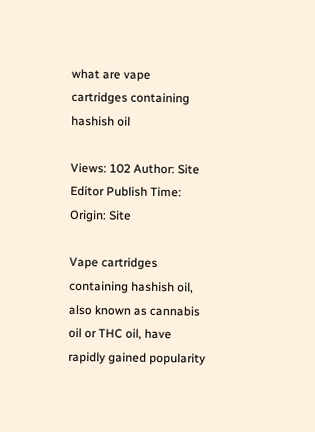what are vape cartridges containing hashish oil

Views: 102 Author: Site Editor Publish Time: Origin: Site

Vape cartridges containing hashish oil, also known as cannabis oil or THC oil, have rapidly gained popularity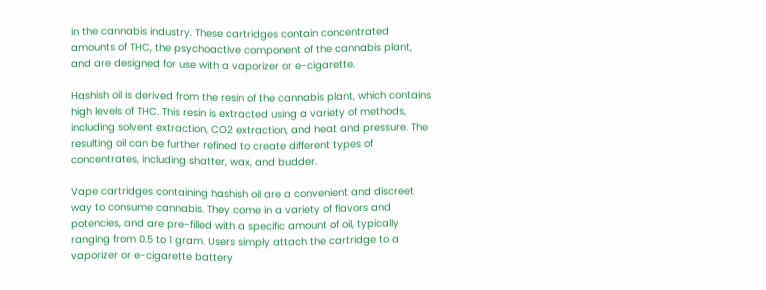in the cannabis industry. These cartridges contain concentrated amounts of THC, the psychoactive component of the cannabis plant, and are designed for use with a vaporizer or e-cigarette.

Hashish oil is derived from the resin of the cannabis plant, which contains high levels of THC. This resin is extracted using a variety of methods, including solvent extraction, CO2 extraction, and heat and pressure. The resulting oil can be further refined to create different types of concentrates, including shatter, wax, and budder.

Vape cartridges containing hashish oil are a convenient and discreet way to consume cannabis. They come in a variety of flavors and potencies, and are pre-filled with a specific amount of oil, typically ranging from 0.5 to 1 gram. Users simply attach the cartridge to a vaporizer or e-cigarette battery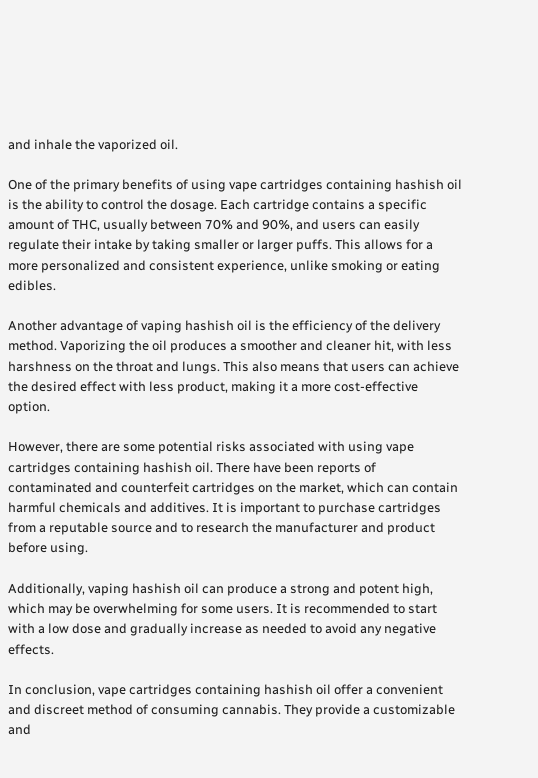and inhale the vaporized oil.

One of the primary benefits of using vape cartridges containing hashish oil is the ability to control the dosage. Each cartridge contains a specific amount of THC, usually between 70% and 90%, and users can easily regulate their intake by taking smaller or larger puffs. This allows for a more personalized and consistent experience, unlike smoking or eating edibles.

Another advantage of vaping hashish oil is the efficiency of the delivery method. Vaporizing the oil produces a smoother and cleaner hit, with less harshness on the throat and lungs. This also means that users can achieve the desired effect with less product, making it a more cost-effective option.

However, there are some potential risks associated with using vape cartridges containing hashish oil. There have been reports of contaminated and counterfeit cartridges on the market, which can contain harmful chemicals and additives. It is important to purchase cartridges from a reputable source and to research the manufacturer and product before using.

Additionally, vaping hashish oil can produce a strong and potent high, which may be overwhelming for some users. It is recommended to start with a low dose and gradually increase as needed to avoid any negative effects.

In conclusion, vape cartridges containing hashish oil offer a convenient and discreet method of consuming cannabis. They provide a customizable and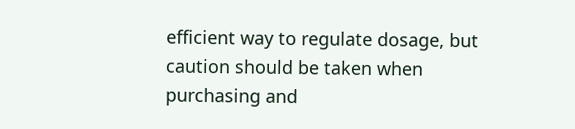efficient way to regulate dosage, but caution should be taken when purchasing and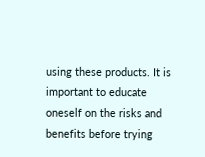using these products. It is important to educate oneself on the risks and benefits before trying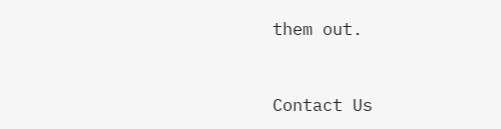them out.


Contact Us